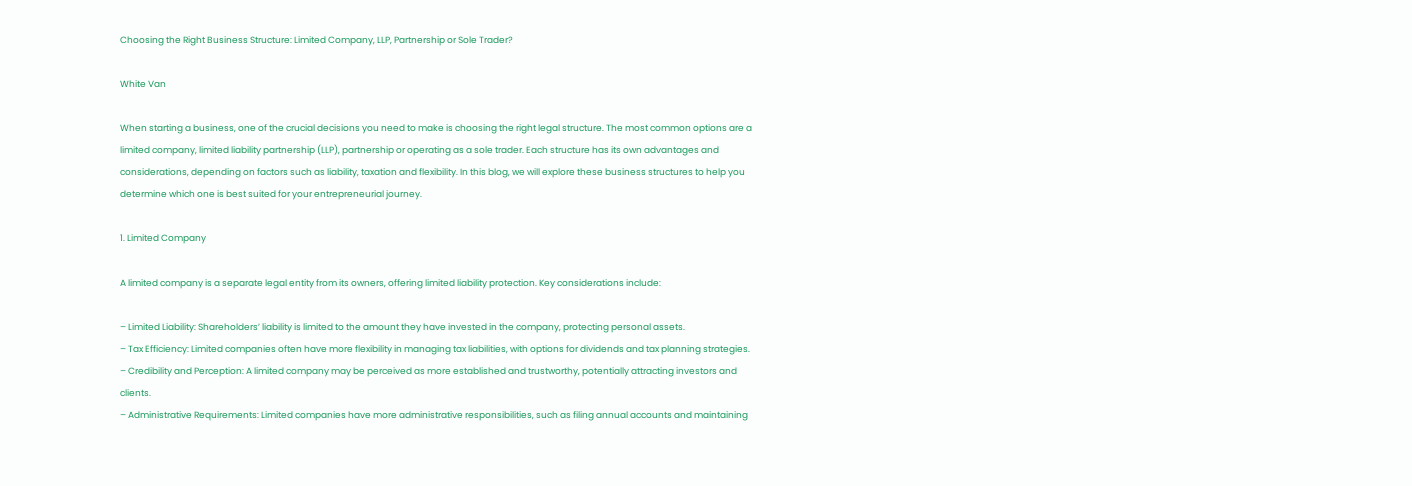Choosing the Right Business Structure: Limited Company, LLP, Partnership or Sole Trader?

White Van

When starting a business, one of the crucial decisions you need to make is choosing the right legal structure. The most common options are a limited company, limited liability partnership (LLP), partnership or operating as a sole trader. Each structure has its own advantages and considerations, depending on factors such as liability, taxation and flexibility. In this blog, we will explore these business structures to help you determine which one is best suited for your entrepreneurial journey.

1. Limited Company

A limited company is a separate legal entity from its owners, offering limited liability protection. Key considerations include:

– Limited Liability: Shareholders’ liability is limited to the amount they have invested in the company, protecting personal assets.
– Tax Efficiency: Limited companies often have more flexibility in managing tax liabilities, with options for dividends and tax planning strategies.
– Credibility and Perception: A limited company may be perceived as more established and trustworthy, potentially attracting investors and clients.
– Administrative Requirements: Limited companies have more administrative responsibilities, such as filing annual accounts and maintaining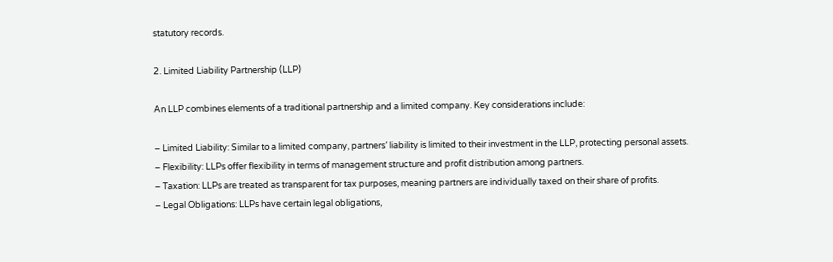statutory records.

2. Limited Liability Partnership (LLP)

An LLP combines elements of a traditional partnership and a limited company. Key considerations include:

– Limited Liability: Similar to a limited company, partners’ liability is limited to their investment in the LLP, protecting personal assets.
– Flexibility: LLPs offer flexibility in terms of management structure and profit distribution among partners.
– Taxation: LLPs are treated as transparent for tax purposes, meaning partners are individually taxed on their share of profits.
– Legal Obligations: LLPs have certain legal obligations,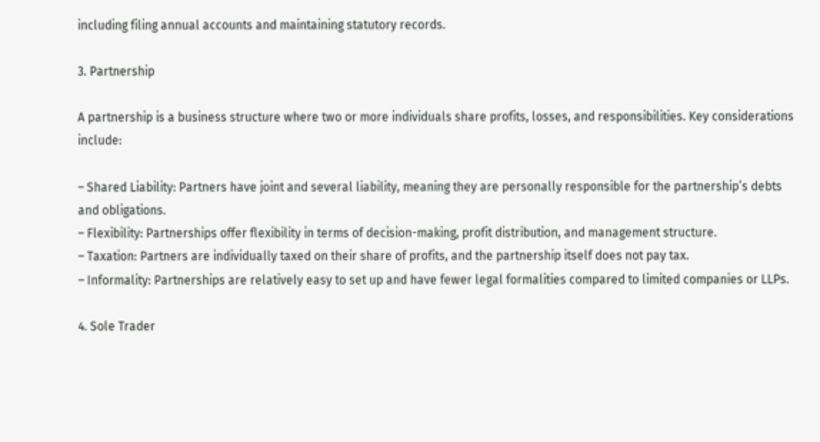including filing annual accounts and maintaining statutory records.

3. Partnership

A partnership is a business structure where two or more individuals share profits, losses, and responsibilities. Key considerations include:

– Shared Liability: Partners have joint and several liability, meaning they are personally responsible for the partnership’s debts and obligations.
– Flexibility: Partnerships offer flexibility in terms of decision-making, profit distribution, and management structure.
– Taxation: Partners are individually taxed on their share of profits, and the partnership itself does not pay tax.
– Informality: Partnerships are relatively easy to set up and have fewer legal formalities compared to limited companies or LLPs.

4. Sole Trader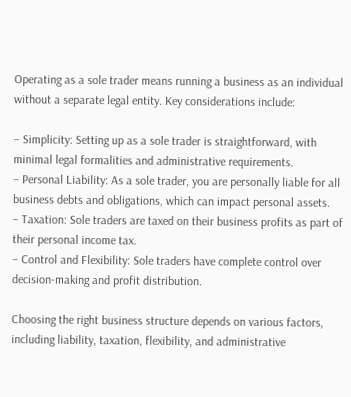Operating as a sole trader means running a business as an individual without a separate legal entity. Key considerations include:

– Simplicity: Setting up as a sole trader is straightforward, with minimal legal formalities and administrative requirements.
– Personal Liability: As a sole trader, you are personally liable for all business debts and obligations, which can impact personal assets.
– Taxation: Sole traders are taxed on their business profits as part of their personal income tax.
– Control and Flexibility: Sole traders have complete control over decision-making and profit distribution.

Choosing the right business structure depends on various factors, including liability, taxation, flexibility, and administrative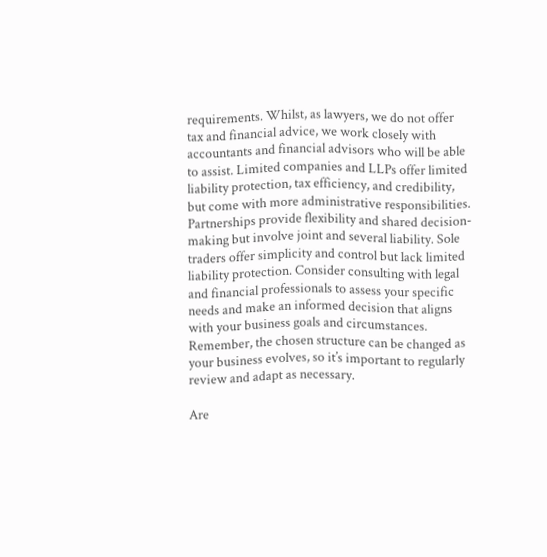requirements. Whilst, as lawyers, we do not offer tax and financial advice, we work closely with accountants and financial advisors who will be able to assist. Limited companies and LLPs offer limited liability protection, tax efficiency, and credibility, but come with more administrative responsibilities. Partnerships provide flexibility and shared decision-making but involve joint and several liability. Sole traders offer simplicity and control but lack limited liability protection. Consider consulting with legal and financial professionals to assess your specific needs and make an informed decision that aligns with your business goals and circumstances. Remember, the chosen structure can be changed as your business evolves, so it’s important to regularly review and adapt as necessary.

Are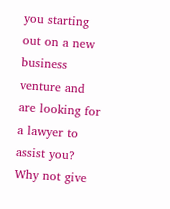you starting out on a new business venture and are looking for a lawyer to assist you? Why not give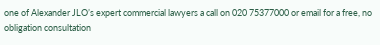one of Alexander JLO’s expert commercial lawyers a call on 020 75377000 or email for a free, no obligation consultation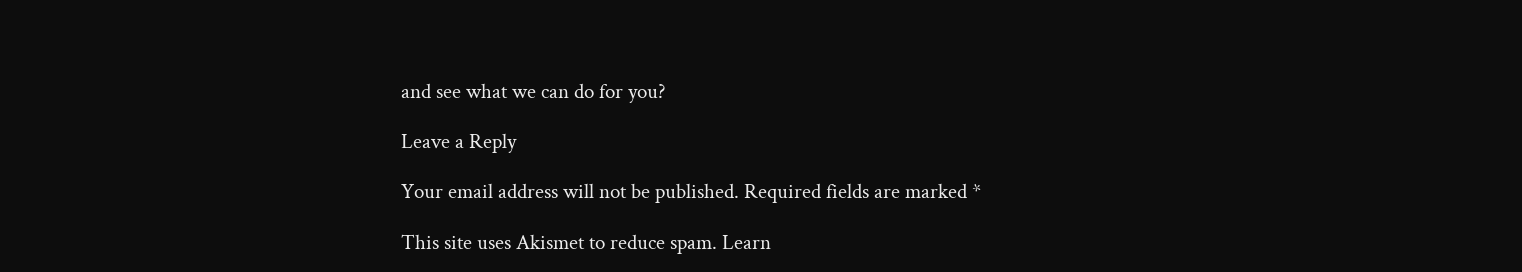and see what we can do for you?

Leave a Reply

Your email address will not be published. Required fields are marked *

This site uses Akismet to reduce spam. Learn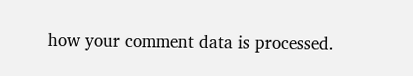how your comment data is processed.